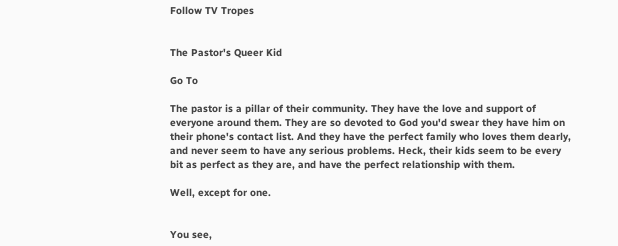Follow TV Tropes


The Pastor's Queer Kid

Go To

The pastor is a pillar of their community. They have the love and support of everyone around them. They are so devoted to God you'd swear they have him on their phone's contact list. And they have the perfect family who loves them dearly, and never seem to have any serious problems. Heck, their kids seem to be every bit as perfect as they are, and have the perfect relationship with them.

Well, except for one.


You see,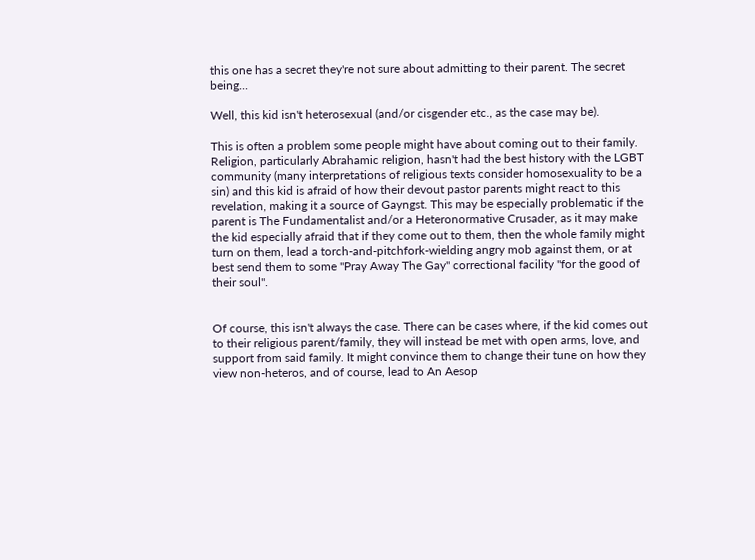this one has a secret they're not sure about admitting to their parent. The secret being...

Well, this kid isn't heterosexual (and/or cisgender etc., as the case may be).

This is often a problem some people might have about coming out to their family. Religion, particularly Abrahamic religion, hasn't had the best history with the LGBT community (many interpretations of religious texts consider homosexuality to be a sin) and this kid is afraid of how their devout pastor parents might react to this revelation, making it a source of Gayngst. This may be especially problematic if the parent is The Fundamentalist and/or a Heteronormative Crusader, as it may make the kid especially afraid that if they come out to them, then the whole family might turn on them, lead a torch-and-pitchfork-wielding angry mob against them, or at best send them to some "Pray Away The Gay" correctional facility "for the good of their soul".


Of course, this isn't always the case. There can be cases where, if the kid comes out to their religious parent/family, they will instead be met with open arms, love, and support from said family. It might convince them to change their tune on how they view non-heteros, and of course, lead to An Aesop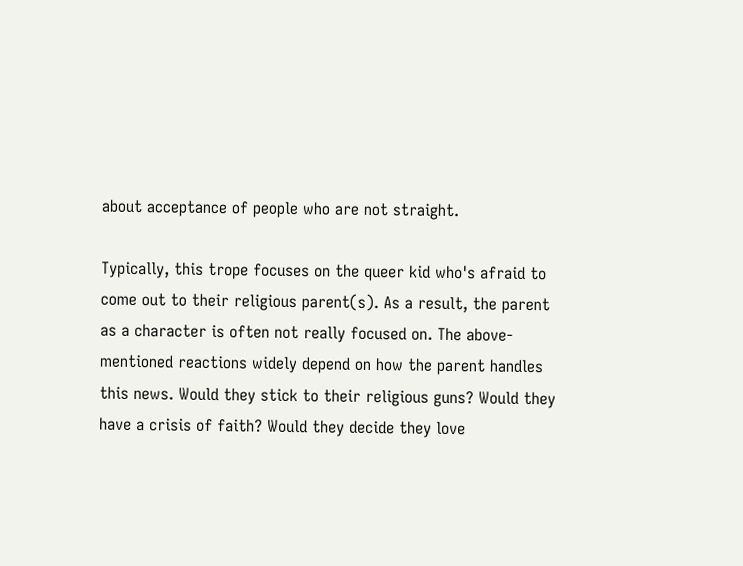about acceptance of people who are not straight.

Typically, this trope focuses on the queer kid who's afraid to come out to their religious parent(s). As a result, the parent as a character is often not really focused on. The above-mentioned reactions widely depend on how the parent handles this news. Would they stick to their religious guns? Would they have a crisis of faith? Would they decide they love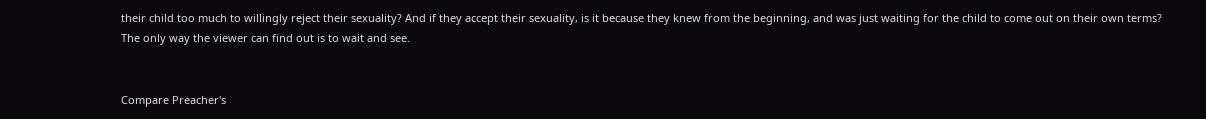their child too much to willingly reject their sexuality? And if they accept their sexuality, is it because they knew from the beginning, and was just waiting for the child to come out on their own terms? The only way the viewer can find out is to wait and see.


Compare Preacher's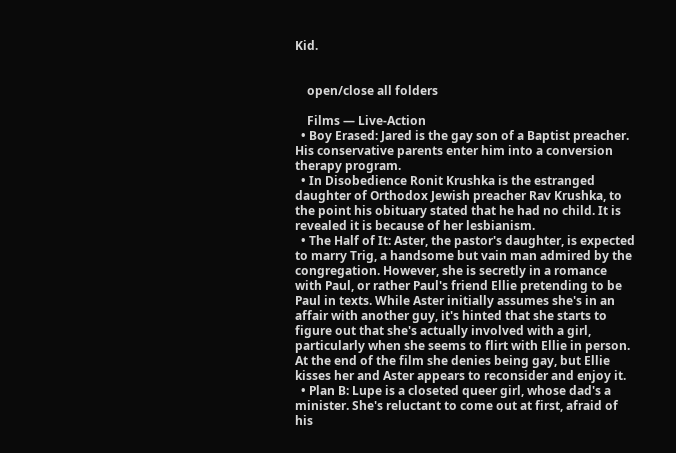Kid.


    open/close all folders

    Films — Live-Action
  • Boy Erased: Jared is the gay son of a Baptist preacher. His conservative parents enter him into a conversion therapy program.
  • In Disobedience Ronit Krushka is the estranged daughter of Orthodox Jewish preacher Rav Krushka, to the point his obituary stated that he had no child. It is revealed it is because of her lesbianism.
  • The Half of It: Aster, the pastor's daughter, is expected to marry Trig, a handsome but vain man admired by the congregation. However, she is secretly in a romance with Paul, or rather Paul's friend Ellie pretending to be Paul in texts. While Aster initially assumes she's in an affair with another guy, it's hinted that she starts to figure out that she's actually involved with a girl, particularly when she seems to flirt with Ellie in person. At the end of the film she denies being gay, but Ellie kisses her and Aster appears to reconsider and enjoy it.
  • Plan B: Lupe is a closeted queer girl, whose dad's a minister. She's reluctant to come out at first, afraid of his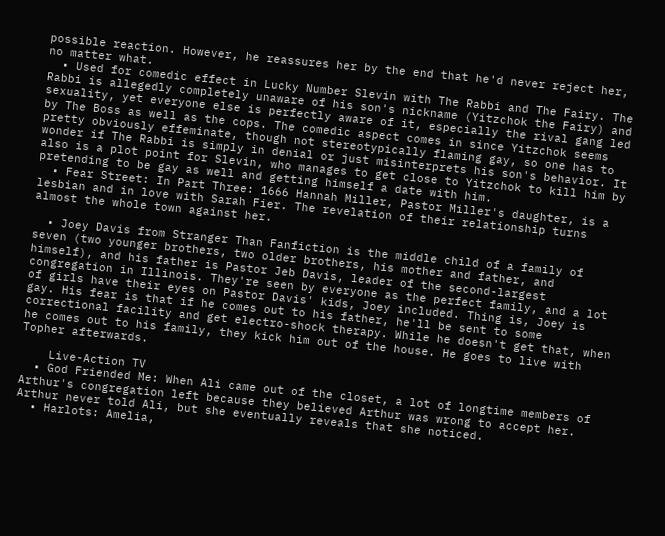possible reaction. However, he reassures her by the end that he'd never reject her, no matter what.
  • Used for comedic effect in Lucky Number Slevin with The Rabbi and The Fairy. The Rabbi is allegedly completely unaware of his son's nickname (Yitzchok the Fairy) and sexuality, yet everyone else is perfectly aware of it, especially the rival gang led by The Boss as well as the cops. The comedic aspect comes in since Yitzchok seems pretty obviously effeminate, though not stereotypically flaming gay, so one has to wonder if The Rabbi is simply in denial or just misinterprets his son's behavior. It also is a plot point for Slevin, who manages to get close to Yitzchok to kill him by pretending to be gay as well and getting himself a date with him.
  • Fear Street: In Part Three: 1666 Hannah Miller, Pastor Miller's daughter, is a lesbian and in love with Sarah Fier. The revelation of their relationship turns almost the whole town against her.

  • Joey Davis from Stranger Than Fanfiction is the middle child of a family of seven (two younger brothers, two older brothers, his mother and father, and himself), and his father is Pastor Jeb Davis, leader of the second-largest congregation in Illinois. They're seen by everyone as the perfect family, and a lot of girls have their eyes on Pastor Davis' kids, Joey included. Thing is, Joey is gay. His fear is that if he comes out to his father, he'll be sent to some correctional facility and get electro-shock therapy. While he doesn't get that, when he comes out to his family, they kick him out of the house. He goes to live with Topher afterwards.

    Live-Action TV
  • God Friended Me: When Ali came out of the closet, a lot of longtime members of Arthur's congregation left because they believed Arthur was wrong to accept her. Arthur never told Ali, but she eventually reveals that she noticed.
  • Harlots: Amelia,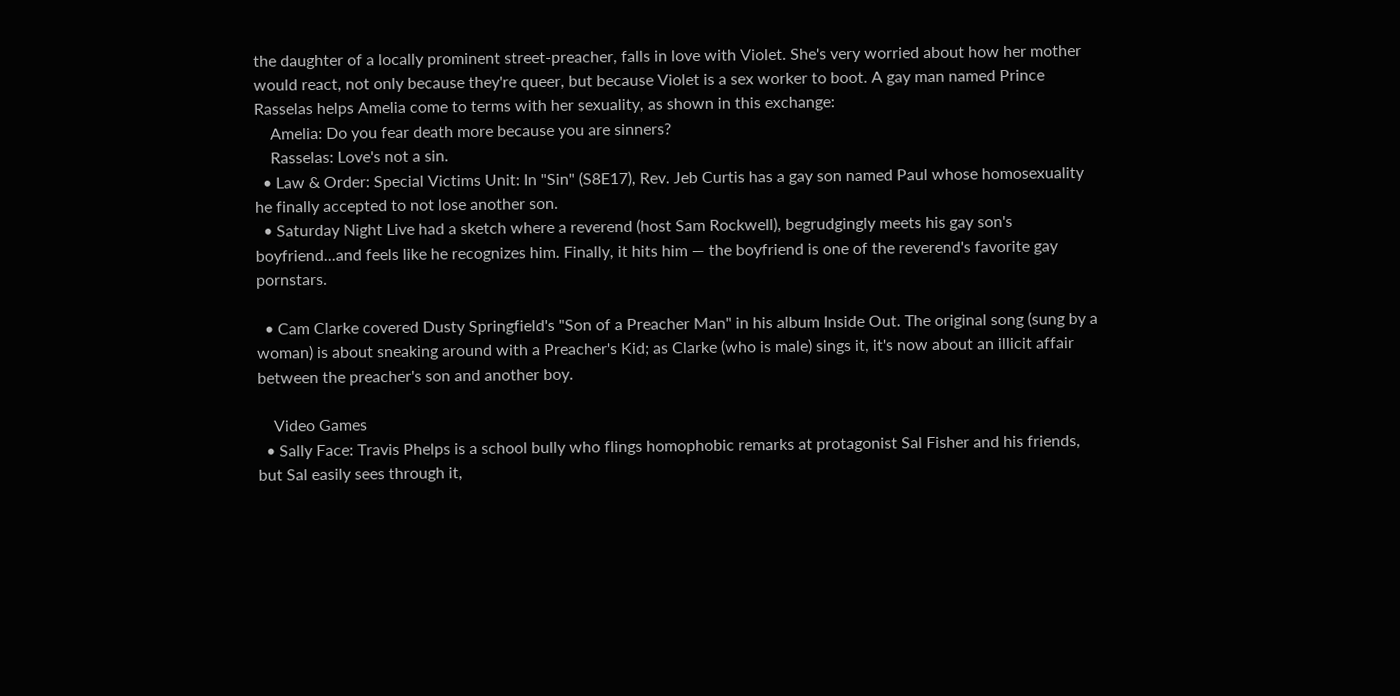the daughter of a locally prominent street-preacher, falls in love with Violet. She's very worried about how her mother would react, not only because they're queer, but because Violet is a sex worker to boot. A gay man named Prince Rasselas helps Amelia come to terms with her sexuality, as shown in this exchange:
    Amelia: Do you fear death more because you are sinners?
    Rasselas: Love's not a sin.
  • Law & Order: Special Victims Unit: In "Sin" (S8E17), Rev. Jeb Curtis has a gay son named Paul whose homosexuality he finally accepted to not lose another son.
  • Saturday Night Live had a sketch where a reverend (host Sam Rockwell), begrudgingly meets his gay son's boyfriend...and feels like he recognizes him. Finally, it hits him — the boyfriend is one of the reverend's favorite gay pornstars.

  • Cam Clarke covered Dusty Springfield's "Son of a Preacher Man" in his album Inside Out. The original song (sung by a woman) is about sneaking around with a Preacher's Kid; as Clarke (who is male) sings it, it's now about an illicit affair between the preacher's son and another boy.

    Video Games
  • Sally Face: Travis Phelps is a school bully who flings homophobic remarks at protagonist Sal Fisher and his friends, but Sal easily sees through it,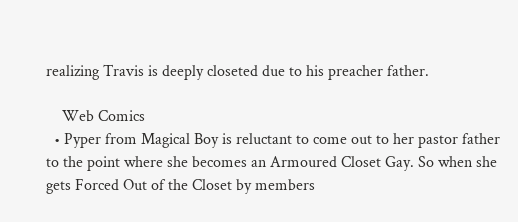realizing Travis is deeply closeted due to his preacher father.

    Web Comics
  • Pyper from Magical Boy is reluctant to come out to her pastor father to the point where she becomes an Armoured Closet Gay. So when she gets Forced Out of the Closet by members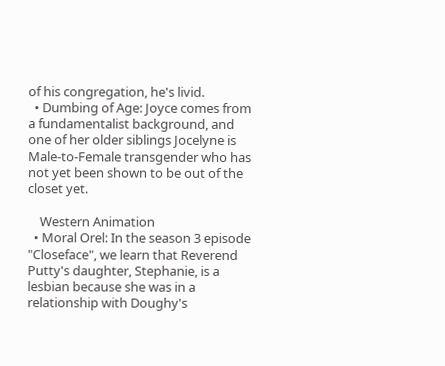of his congregation, he's livid.
  • Dumbing of Age: Joyce comes from a fundamentalist background, and one of her older siblings Jocelyne is Male-to-Female transgender who has not yet been shown to be out of the closet yet.

    Western Animation
  • Moral Orel: In the season 3 episode "Closeface", we learn that Reverend Putty's daughter, Stephanie, is a lesbian because she was in a relationship with Doughy's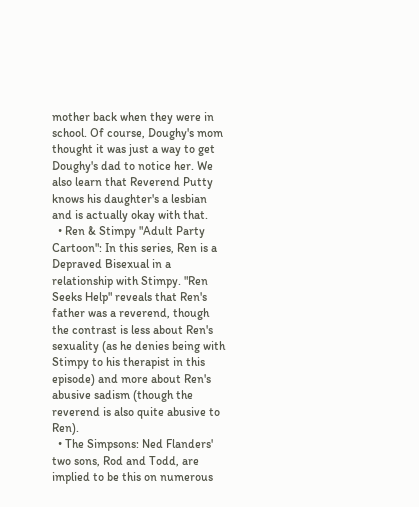mother back when they were in school. Of course, Doughy's mom thought it was just a way to get Doughy's dad to notice her. We also learn that Reverend Putty knows his daughter's a lesbian and is actually okay with that.
  • Ren & Stimpy "Adult Party Cartoon": In this series, Ren is a Depraved Bisexual in a relationship with Stimpy. "Ren Seeks Help" reveals that Ren's father was a reverend, though the contrast is less about Ren's sexuality (as he denies being with Stimpy to his therapist in this episode) and more about Ren's abusive sadism (though the reverend is also quite abusive to Ren).
  • The Simpsons: Ned Flanders' two sons, Rod and Todd, are implied to be this on numerous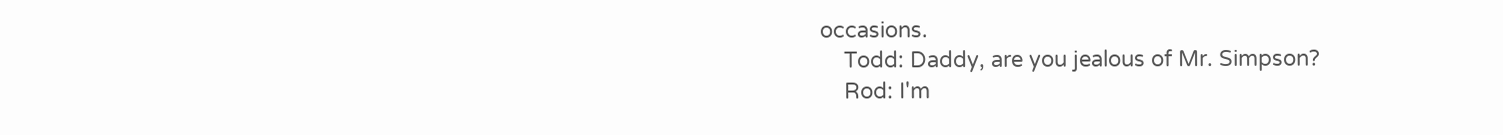occasions.
    Todd: Daddy, are you jealous of Mr. Simpson?
    Rod: I'm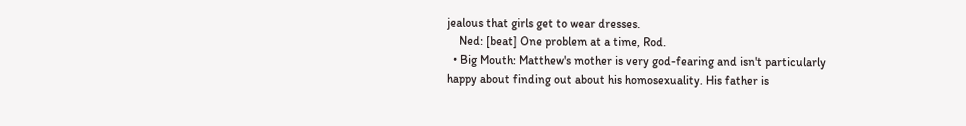jealous that girls get to wear dresses.
    Ned: [beat] One problem at a time, Rod.
  • Big Mouth: Matthew's mother is very god-fearing and isn't particularly happy about finding out about his homosexuality. His father is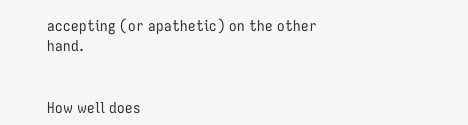accepting (or apathetic) on the other hand.


How well does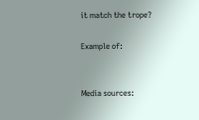it match the trope?

Example of:


Media sources: